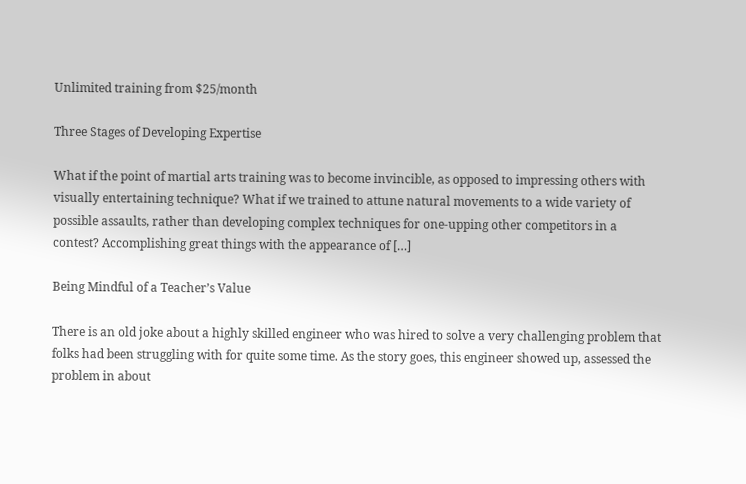Unlimited training from $25/month

Three Stages of Developing Expertise

What if the point of martial arts training was to become invincible, as opposed to impressing others with visually entertaining technique? What if we trained to attune natural movements to a wide variety of possible assaults, rather than developing complex techniques for one-upping other competitors in a contest? Accomplishing great things with the appearance of […]

Being Mindful of a Teacher’s Value

There is an old joke about a highly skilled engineer who was hired to solve a very challenging problem that folks had been struggling with for quite some time. As the story goes, this engineer showed up, assessed the problem in about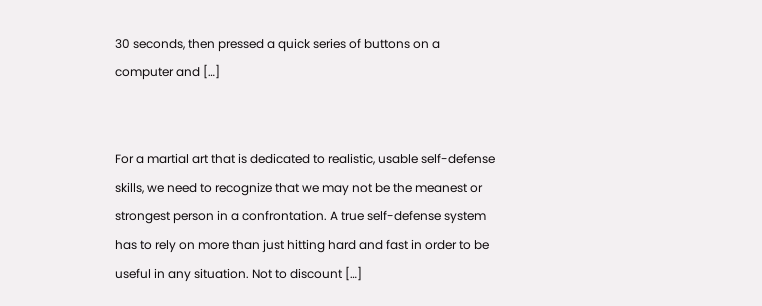30 seconds, then pressed a quick series of buttons on a computer and […]


For a martial art that is dedicated to realistic, usable self-defense skills, we need to recognize that we may not be the meanest or strongest person in a confrontation. A true self-defense system has to rely on more than just hitting hard and fast in order to be useful in any situation. Not to discount […]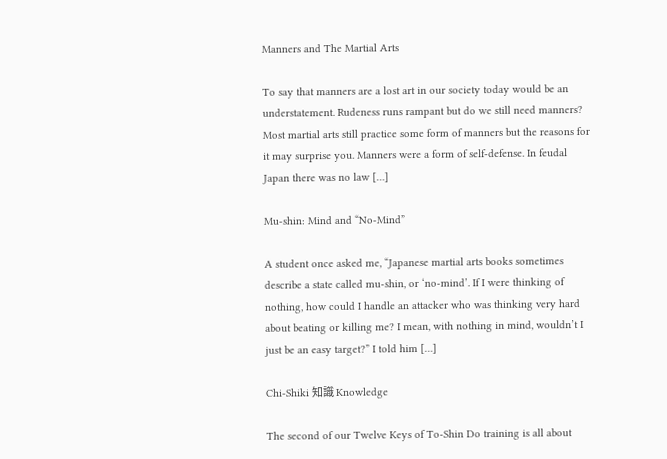Manners and The Martial Arts

To say that manners are a lost art in our society today would be an understatement. Rudeness runs rampant but do we still need manners? Most martial arts still practice some form of manners but the reasons for it may surprise you. Manners were a form of self-defense. In feudal Japan there was no law […]

Mu-shin: Mind and “No-Mind”

A student once asked me, “Japanese martial arts books sometimes describe a state called mu-shin, or ‘no-mind’. If I were thinking of nothing, how could I handle an attacker who was thinking very hard about beating or killing me? I mean, with nothing in mind, wouldn’t I just be an easy target?” I told him […]

Chi-Shiki 知識 Knowledge

The second of our Twelve Keys of To-Shin Do training is all about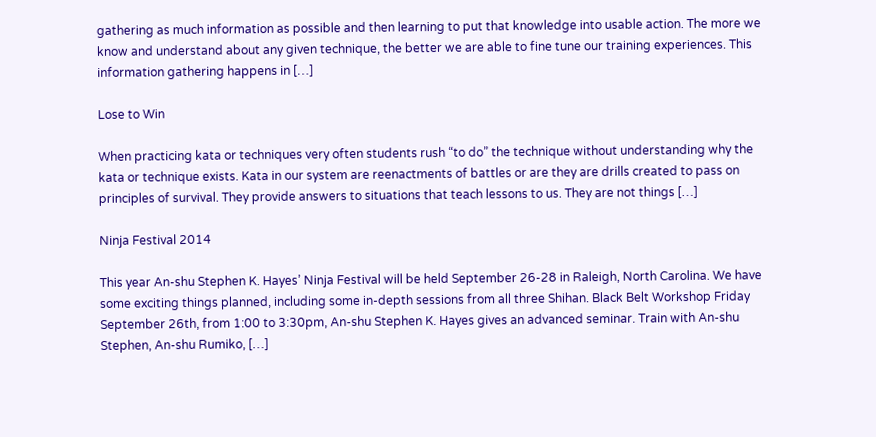gathering as much information as possible and then learning to put that knowledge into usable action. The more we know and understand about any given technique, the better we are able to fine tune our training experiences. This information gathering happens in […]

Lose to Win

When practicing kata or techniques very often students rush “to do” the technique without understanding why the kata or technique exists. Kata in our system are reenactments of battles or are they are drills created to pass on principles of survival. They provide answers to situations that teach lessons to us. They are not things […]

Ninja Festival 2014

This year An-shu Stephen K. Hayes’ Ninja Festival will be held September 26-28 in Raleigh, North Carolina. We have some exciting things planned, including some in-depth sessions from all three Shihan. Black Belt Workshop Friday September 26th, from 1:00 to 3:30pm, An-shu Stephen K. Hayes gives an advanced seminar. Train with An-shu Stephen, An-shu Rumiko, […]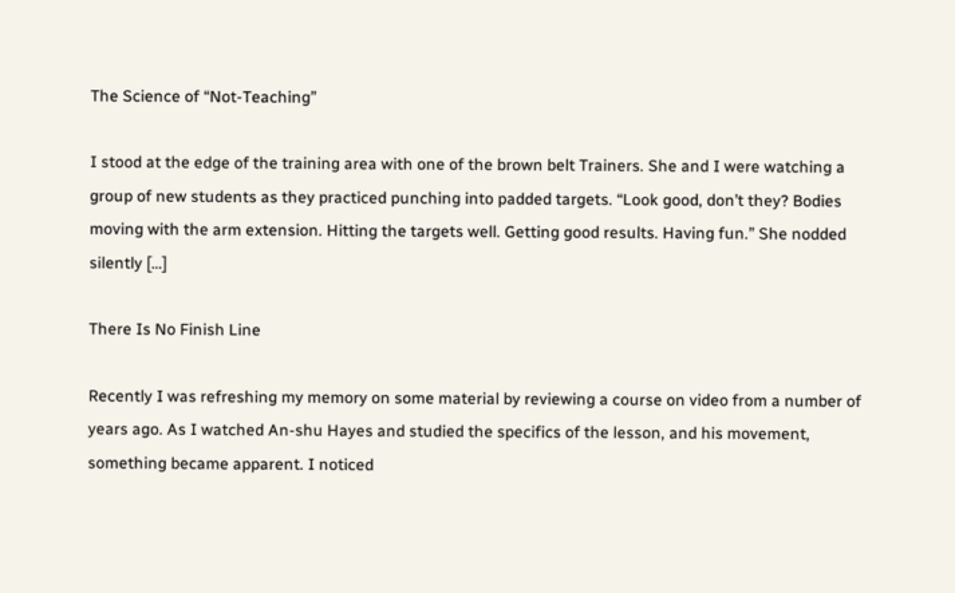The Science of “Not-Teaching”

I stood at the edge of the training area with one of the brown belt Trainers. She and I were watching a group of new students as they practiced punching into padded targets. “Look good, don’t they? Bodies moving with the arm extension. Hitting the targets well. Getting good results. Having fun.” She nodded silently […]

There Is No Finish Line

Recently I was refreshing my memory on some material by reviewing a course on video from a number of years ago. As I watched An-shu Hayes and studied the specifics of the lesson, and his movement, something became apparent. I noticed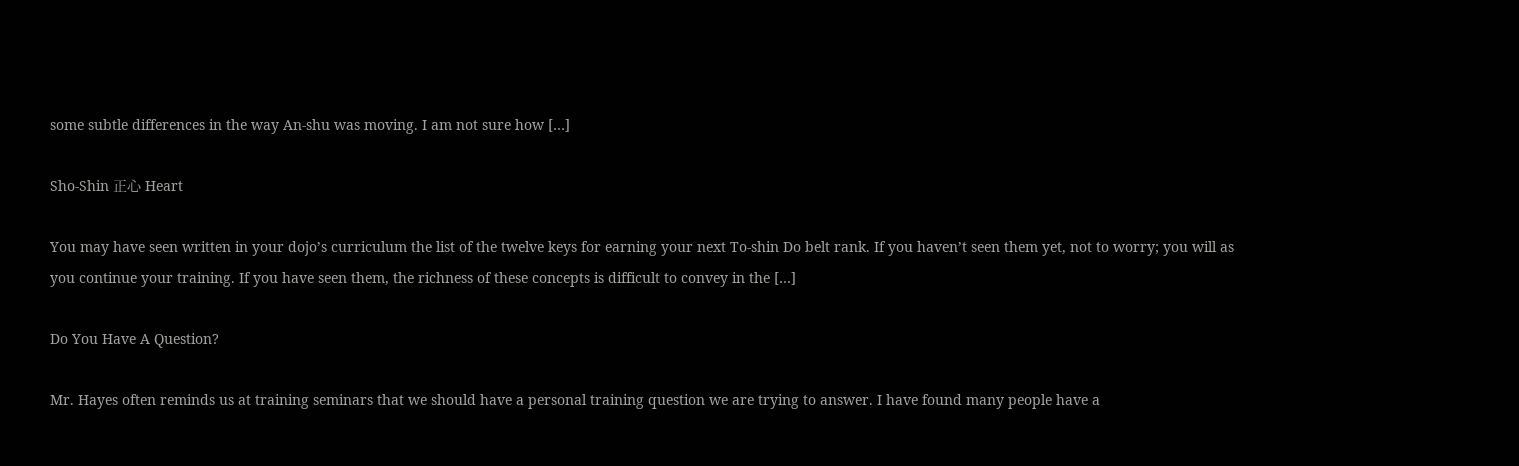some subtle differences in the way An-shu was moving. I am not sure how […]

Sho-Shin 正心 Heart

You may have seen written in your dojo’s curriculum the list of the twelve keys for earning your next To-shin Do belt rank. If you haven’t seen them yet, not to worry; you will as you continue your training. If you have seen them, the richness of these concepts is difficult to convey in the […]

Do You Have A Question?

Mr. Hayes often reminds us at training seminars that we should have a personal training question we are trying to answer. I have found many people have a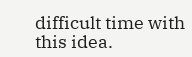difficult time with this idea.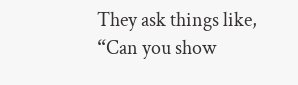They ask things like, “Can you show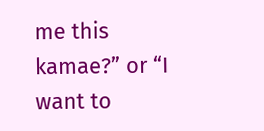me this kamae?” or “I want to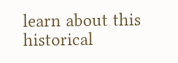learn about this historical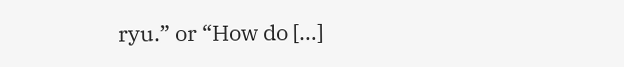ryu.” or “How do […]